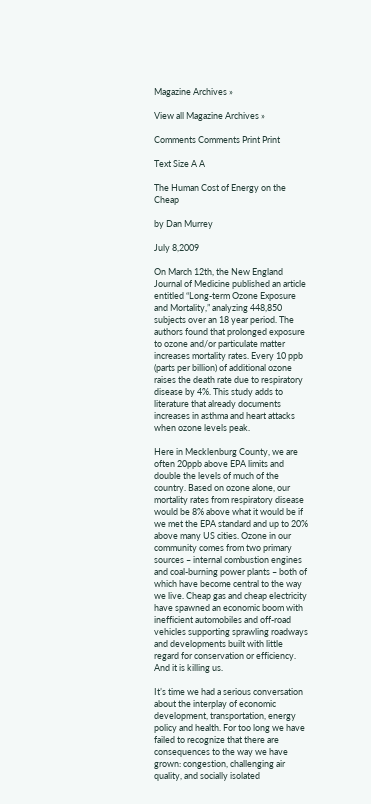Magazine Archives »

View all Magazine Archives »

Comments Comments Print Print

Text Size A A

The Human Cost of Energy on the Cheap

by Dan Murrey

July 8,2009

On March 12th, the New England Journal of Medicine published an article entitled “Long-term Ozone Exposure and Mortality,” analyzing 448,850 subjects over an 18 year period. The authors found that prolonged exposure to ozone and/or particulate matter increases mortality rates. Every 10 ppb (parts per billion) of additional ozone raises the death rate due to respiratory disease by 4%. This study adds to literature that already documents increases in asthma and heart attacks when ozone levels peak.

Here in Mecklenburg County, we are often 20ppb above EPA limits and double the levels of much of the country. Based on ozone alone, our mortality rates from respiratory disease would be 8% above what it would be if we met the EPA standard and up to 20% above many US cities. Ozone in our community comes from two primary sources – internal combustion engines and coal-burning power plants – both of which have become central to the way we live. Cheap gas and cheap electricity have spawned an economic boom with inefficient automobiles and off-road vehicles supporting sprawling roadways and developments built with little regard for conservation or efficiency. And it is killing us.

It’s time we had a serious conversation about the interplay of economic development, transportation, energy policy and health. For too long we have failed to recognize that there are consequences to the way we have grown: congestion, challenging air quality, and socially isolated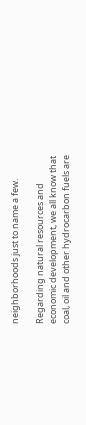neighborhoods just to name a few.

Regarding natural resources and economic development, we all know that coal, oil and other hydrocarbon fuels are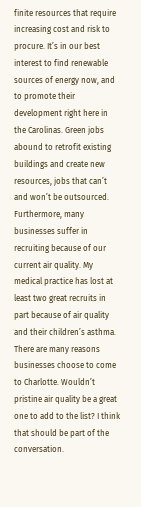finite resources that require increasing cost and risk to procure. It’s in our best interest to find renewable sources of energy now, and to promote their development right here in the Carolinas. Green jobs abound to retrofit existing buildings and create new resources, jobs that can’t and won’t be outsourced. Furthermore, many businesses suffer in recruiting because of our current air quality. My medical practice has lost at least two great recruits in part because of air quality and their children’s asthma. There are many reasons businesses choose to come to Charlotte. Wouldn’t pristine air quality be a great one to add to the list? I think that should be part of the conversation.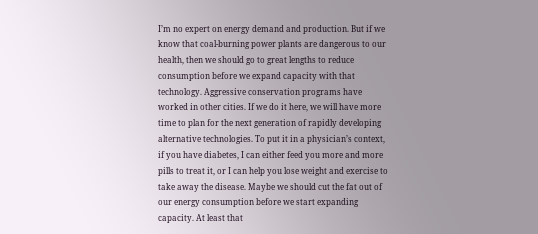I’m no expert on energy demand and production. But if we know that coal-burning power plants are dangerous to our health, then we should go to great lengths to reduce consumption before we expand capacity with that technology. Aggressive conservation programs have worked in other cities. If we do it here, we will have more time to plan for the next generation of rapidly developing alternative technologies. To put it in a physician’s context, if you have diabetes, I can either feed you more and more pills to treat it, or I can help you lose weight and exercise to take away the disease. Maybe we should cut the fat out of our energy consumption before we start expanding capacity. At least that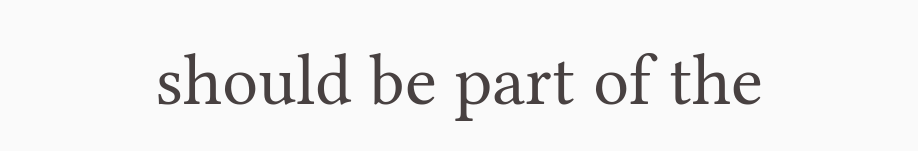should be part of the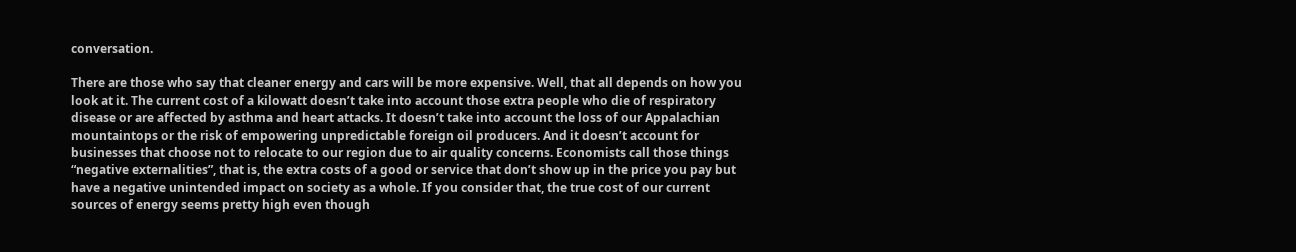conversation.

There are those who say that cleaner energy and cars will be more expensive. Well, that all depends on how you look at it. The current cost of a kilowatt doesn’t take into account those extra people who die of respiratory disease or are affected by asthma and heart attacks. It doesn’t take into account the loss of our Appalachian mountaintops or the risk of empowering unpredictable foreign oil producers. And it doesn’t account for businesses that choose not to relocate to our region due to air quality concerns. Economists call those things “negative externalities”, that is, the extra costs of a good or service that don’t show up in the price you pay but have a negative unintended impact on society as a whole. If you consider that, the true cost of our current sources of energy seems pretty high even though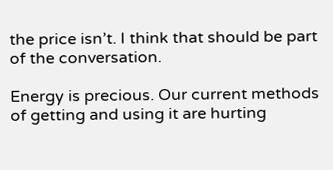the price isn’t. I think that should be part of the conversation.

Energy is precious. Our current methods of getting and using it are hurting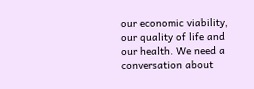our economic viability, our quality of life and our health. We need a conversation about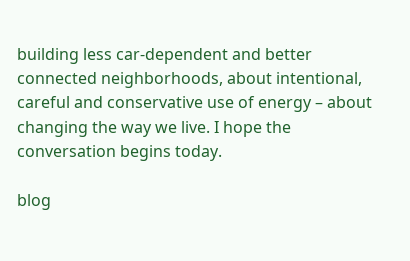building less car-dependent and better connected neighborhoods, about intentional, careful and conservative use of energy – about changing the way we live. I hope the conversation begins today.

blog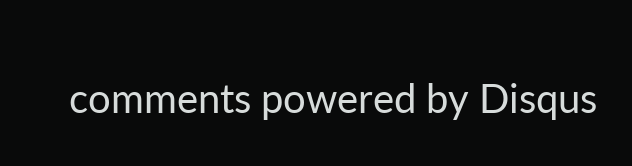comments powered by Disqus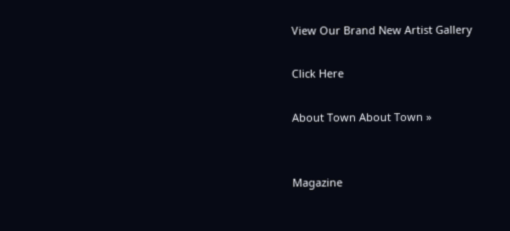View Our Brand New Artist Gallery

Click Here

About Town About Town »


Magazine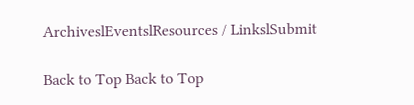ArchiveslEventslResources / LinkslSubmit

Back to Top Back to Top